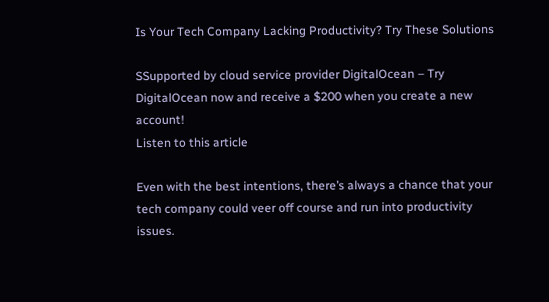Is Your Tech Company Lacking Productivity? Try These Solutions

SSupported by cloud service provider DigitalOcean – Try DigitalOcean now and receive a $200 when you create a new account!
Listen to this article

Even with the best intentions, there’s always a chance that your tech company could veer off course and run into productivity issues.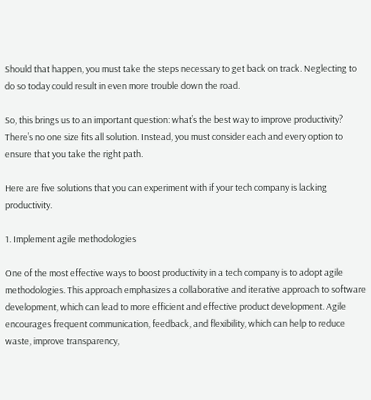Should that happen, you must take the steps necessary to get back on track. Neglecting to do so today could result in even more trouble down the road.

So, this brings us to an important question: what’s the best way to improve productivity? There’s no one size fits all solution. Instead, you must consider each and every option to ensure that you take the right path.

Here are five solutions that you can experiment with if your tech company is lacking productivity.

1. Implement agile methodologies

One of the most effective ways to boost productivity in a tech company is to adopt agile methodologies. This approach emphasizes a collaborative and iterative approach to software development, which can lead to more efficient and effective product development. Agile encourages frequent communication, feedback, and flexibility, which can help to reduce waste, improve transparency,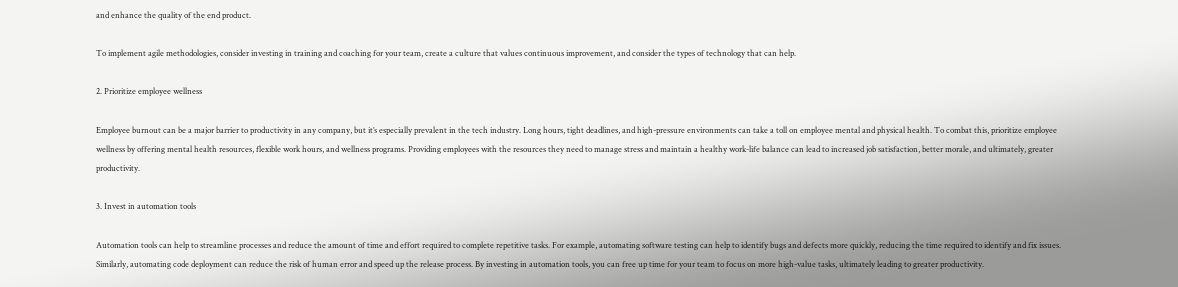and enhance the quality of the end product.

To implement agile methodologies, consider investing in training and coaching for your team, create a culture that values continuous improvement, and consider the types of technology that can help.

2. Prioritize employee wellness

Employee burnout can be a major barrier to productivity in any company, but it’s especially prevalent in the tech industry. Long hours, tight deadlines, and high-pressure environments can take a toll on employee mental and physical health. To combat this, prioritize employee wellness by offering mental health resources, flexible work hours, and wellness programs. Providing employees with the resources they need to manage stress and maintain a healthy work-life balance can lead to increased job satisfaction, better morale, and ultimately, greater productivity.

3. Invest in automation tools

Automation tools can help to streamline processes and reduce the amount of time and effort required to complete repetitive tasks. For example, automating software testing can help to identify bugs and defects more quickly, reducing the time required to identify and fix issues. Similarly, automating code deployment can reduce the risk of human error and speed up the release process. By investing in automation tools, you can free up time for your team to focus on more high-value tasks, ultimately leading to greater productivity.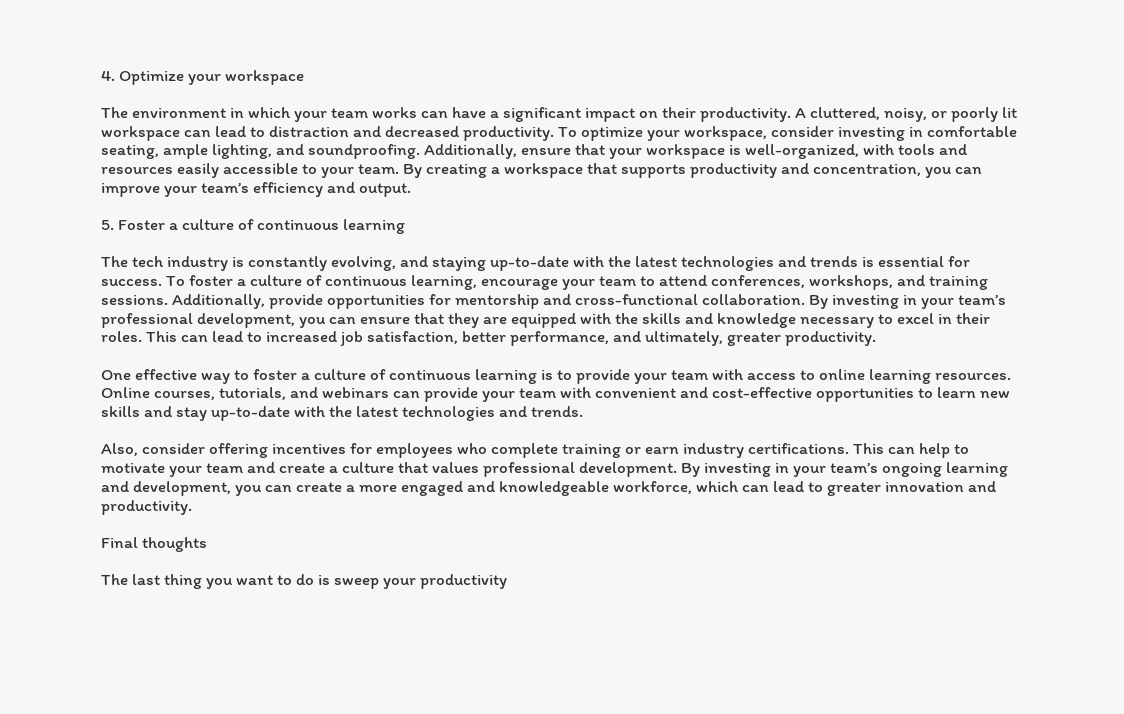4. Optimize your workspace

The environment in which your team works can have a significant impact on their productivity. A cluttered, noisy, or poorly lit workspace can lead to distraction and decreased productivity. To optimize your workspace, consider investing in comfortable seating, ample lighting, and soundproofing. Additionally, ensure that your workspace is well-organized, with tools and resources easily accessible to your team. By creating a workspace that supports productivity and concentration, you can improve your team’s efficiency and output.

5. Foster a culture of continuous learning

The tech industry is constantly evolving, and staying up-to-date with the latest technologies and trends is essential for success. To foster a culture of continuous learning, encourage your team to attend conferences, workshops, and training sessions. Additionally, provide opportunities for mentorship and cross-functional collaboration. By investing in your team’s professional development, you can ensure that they are equipped with the skills and knowledge necessary to excel in their roles. This can lead to increased job satisfaction, better performance, and ultimately, greater productivity.

One effective way to foster a culture of continuous learning is to provide your team with access to online learning resources. Online courses, tutorials, and webinars can provide your team with convenient and cost-effective opportunities to learn new skills and stay up-to-date with the latest technologies and trends.

Also, consider offering incentives for employees who complete training or earn industry certifications. This can help to motivate your team and create a culture that values professional development. By investing in your team’s ongoing learning and development, you can create a more engaged and knowledgeable workforce, which can lead to greater innovation and productivity.

Final thoughts

The last thing you want to do is sweep your productivity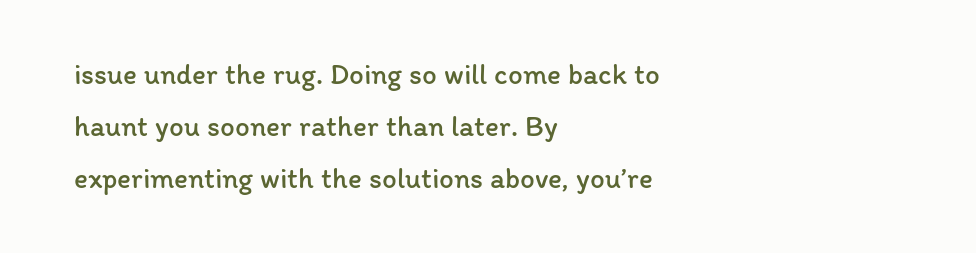issue under the rug. Doing so will come back to haunt you sooner rather than later. By experimenting with the solutions above, you’re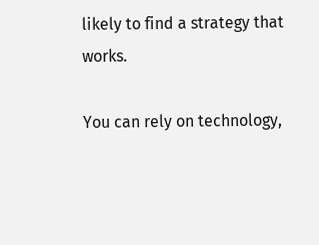likely to find a strategy that works.

You can rely on technology,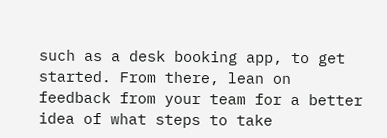such as a desk booking app, to get started. From there, lean on feedback from your team for a better idea of what steps to take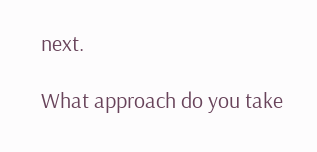next.

What approach do you take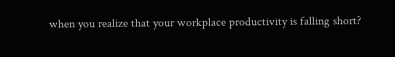when you realize that your workplace productivity is falling short?